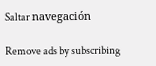Saltar navegación

Remove ads by subscribing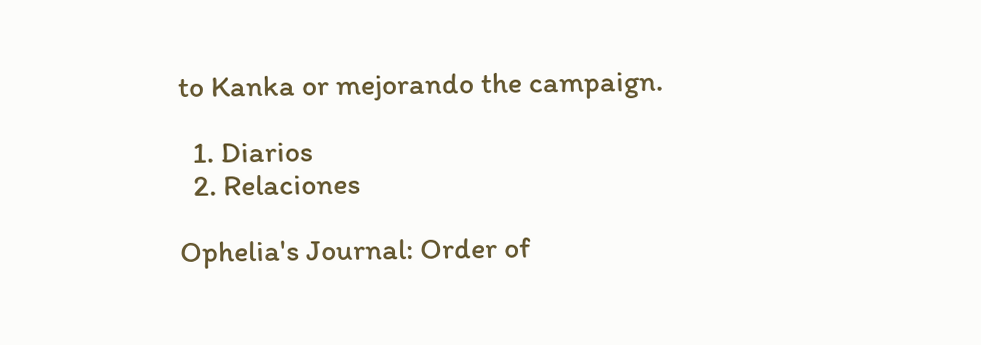to Kanka or mejorando the campaign.

  1. Diarios
  2. Relaciones

Ophelia's Journal: Order of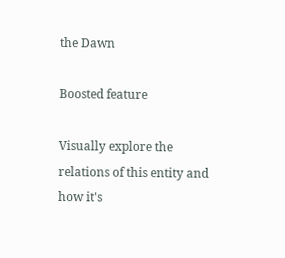the Dawn

Boosted feature

Visually explore the relations of this entity and how it's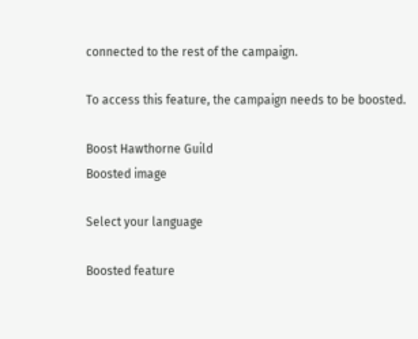connected to the rest of the campaign.

To access this feature, the campaign needs to be boosted.

Boost Hawthorne Guild
Boosted image

Select your language

Boosted feature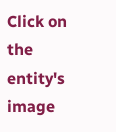Click on the entity's image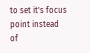to set it's focus point instead of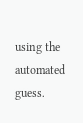using the automated guess.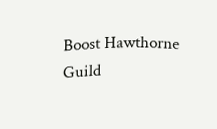Boost Hawthorne Guild